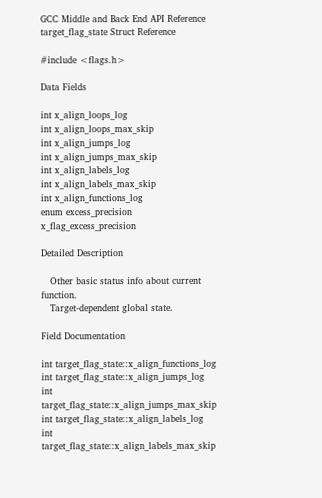GCC Middle and Back End API Reference
target_flag_state Struct Reference

#include <flags.h>

Data Fields

int x_align_loops_log
int x_align_loops_max_skip
int x_align_jumps_log
int x_align_jumps_max_skip
int x_align_labels_log
int x_align_labels_max_skip
int x_align_functions_log
enum excess_precision x_flag_excess_precision

Detailed Description

   Other basic status info about current function.
   Target-dependent global state.

Field Documentation

int target_flag_state::x_align_functions_log
int target_flag_state::x_align_jumps_log
int target_flag_state::x_align_jumps_max_skip
int target_flag_state::x_align_labels_log
int target_flag_state::x_align_labels_max_skip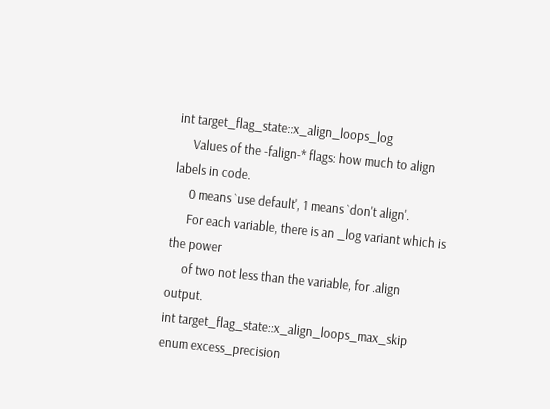int target_flag_state::x_align_loops_log
     Values of the -falign-* flags: how much to align labels in code.
     0 means `use default', 1 means `don't align'.
     For each variable, there is an _log variant which is the power
     of two not less than the variable, for .align output.
int target_flag_state::x_align_loops_max_skip
enum excess_precision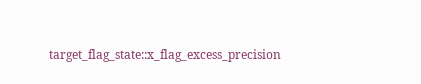target_flag_state::x_flag_excess_precision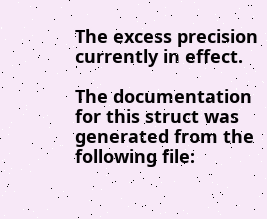The excess precision currently in effect.

The documentation for this struct was generated from the following file: